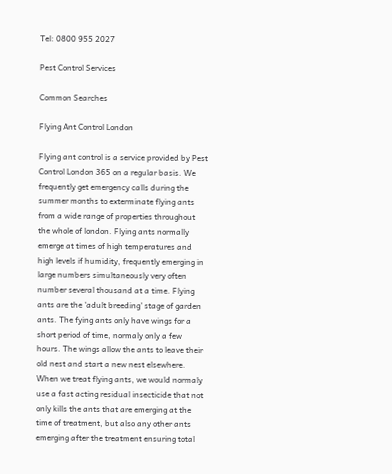Tel: 0800 955 2027

Pest Control Services

Common Searches

Flying Ant Control London

Flying ant control is a service provided by Pest Control London 365 on a regular basis. We frequently get emergency calls during the summer months to exterminate flying ants from a wide range of properties throughout the whole of london. Flying ants normally emerge at times of high temperatures and high levels if humidity, frequently emerging in large numbers simultaneously very often number several thousand at a time. Flying ants are the 'adult breeding' stage of garden ants. The fying ants only have wings for a short period of time, normaly only a few hours. The wings allow the ants to leave their old nest and start a new nest elsewhere. When we treat flying ants, we would normaly use a fast acting residual insecticide that not only kills the ants that are emerging at the time of treatment, but also any other ants emerging after the treatment ensuring total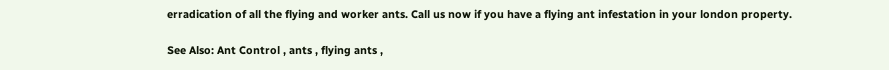erradication of all the flying and worker ants. Call us now if you have a flying ant infestation in your london property.

See Also: Ant Control , ants , flying ants ,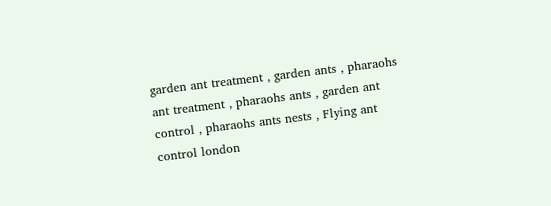garden ant treatment , garden ants , pharaohs ant treatment , pharaohs ants , garden ant control , pharaohs ants nests , Flying ant control london